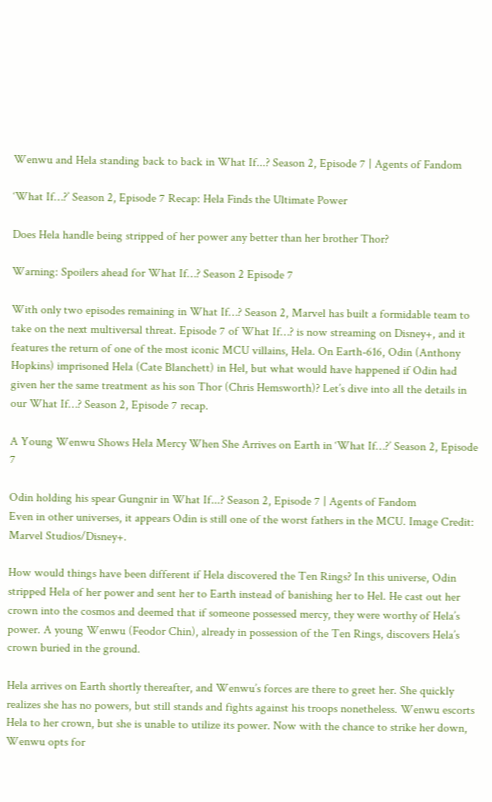Wenwu and Hela standing back to back in What If...? Season 2, Episode 7 | Agents of Fandom

‘What If…?’ Season 2, Episode 7 Recap: Hela Finds the Ultimate Power

Does Hela handle being stripped of her power any better than her brother Thor?

Warning: Spoilers ahead for What If…? Season 2 Episode 7

With only two episodes remaining in What If…? Season 2, Marvel has built a formidable team to take on the next multiversal threat. Episode 7 of What If…? is now streaming on Disney+, and it features the return of one of the most iconic MCU villains, Hela. On Earth-616, Odin (Anthony Hopkins) imprisoned Hela (Cate Blanchett) in Hel, but what would have happened if Odin had given her the same treatment as his son Thor (Chris Hemsworth)? Let’s dive into all the details in our What If…? Season 2, Episode 7 recap.

A Young Wenwu Shows Hela Mercy When She Arrives on Earth in ‘What If…?’ Season 2, Episode 7

Odin holding his spear Gungnir in What If...? Season 2, Episode 7 | Agents of Fandom
Even in other universes, it appears Odin is still one of the worst fathers in the MCU. Image Credit: Marvel Studios/Disney+.

How would things have been different if Hela discovered the Ten Rings? In this universe, Odin stripped Hela of her power and sent her to Earth instead of banishing her to Hel. He cast out her crown into the cosmos and deemed that if someone possessed mercy, they were worthy of Hela’s power. A young Wenwu (Feodor Chin), already in possession of the Ten Rings, discovers Hela’s crown buried in the ground.

Hela arrives on Earth shortly thereafter, and Wenwu’s forces are there to greet her. She quickly realizes she has no powers, but still stands and fights against his troops nonetheless. Wenwu escorts Hela to her crown, but she is unable to utilize its power. Now with the chance to strike her down, Wenwu opts for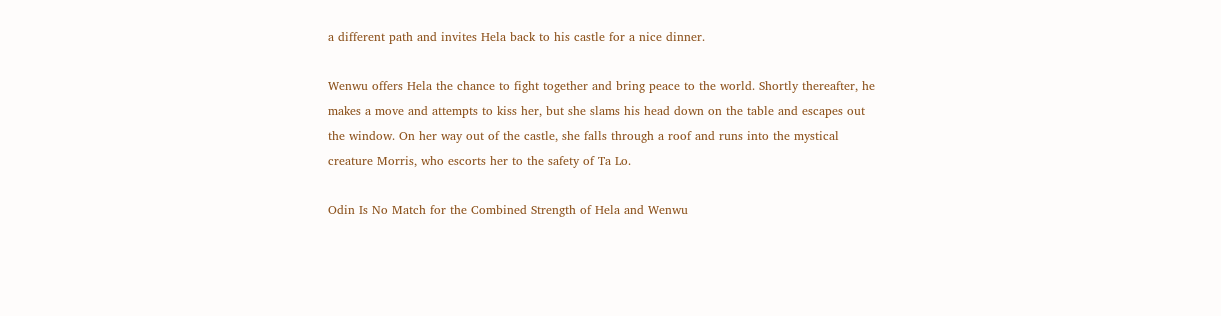a different path and invites Hela back to his castle for a nice dinner.

Wenwu offers Hela the chance to fight together and bring peace to the world. Shortly thereafter, he makes a move and attempts to kiss her, but she slams his head down on the table and escapes out the window. On her way out of the castle, she falls through a roof and runs into the mystical creature Morris, who escorts her to the safety of Ta Lo.

Odin Is No Match for the Combined Strength of Hela and Wenwu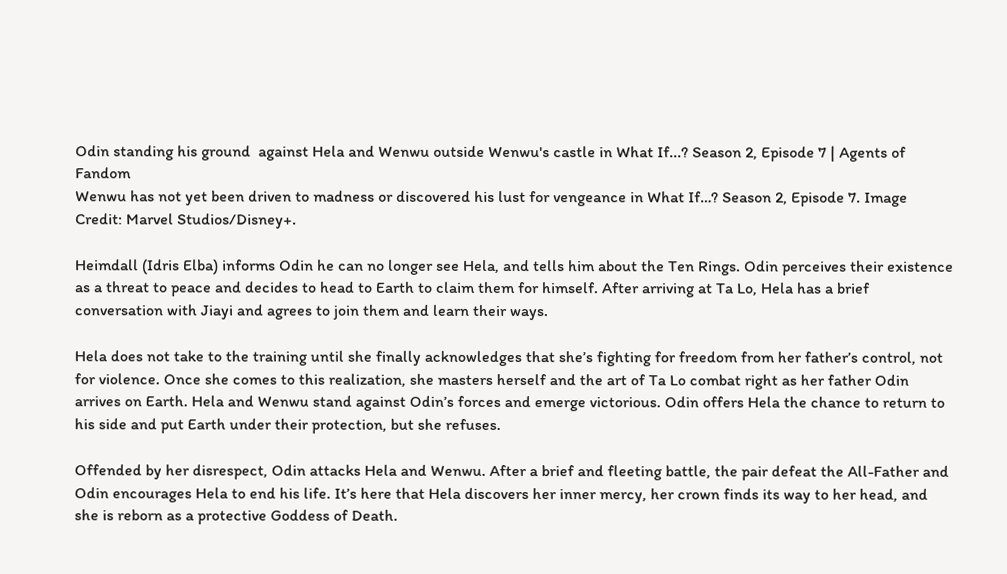Odin standing his ground  against Hela and Wenwu outside Wenwu's castle in What If...? Season 2, Episode 7 | Agents of Fandom
Wenwu has not yet been driven to madness or discovered his lust for vengeance in What If…? Season 2, Episode 7. Image Credit: Marvel Studios/Disney+.

Heimdall (Idris Elba) informs Odin he can no longer see Hela, and tells him about the Ten Rings. Odin perceives their existence as a threat to peace and decides to head to Earth to claim them for himself. After arriving at Ta Lo, Hela has a brief conversation with Jiayi and agrees to join them and learn their ways.

Hela does not take to the training until she finally acknowledges that she’s fighting for freedom from her father’s control, not for violence. Once she comes to this realization, she masters herself and the art of Ta Lo combat right as her father Odin arrives on Earth. Hela and Wenwu stand against Odin’s forces and emerge victorious. Odin offers Hela the chance to return to his side and put Earth under their protection, but she refuses.

Offended by her disrespect, Odin attacks Hela and Wenwu. After a brief and fleeting battle, the pair defeat the All-Father and Odin encourages Hela to end his life. It’s here that Hela discovers her inner mercy, her crown finds its way to her head, and she is reborn as a protective Goddess of Death.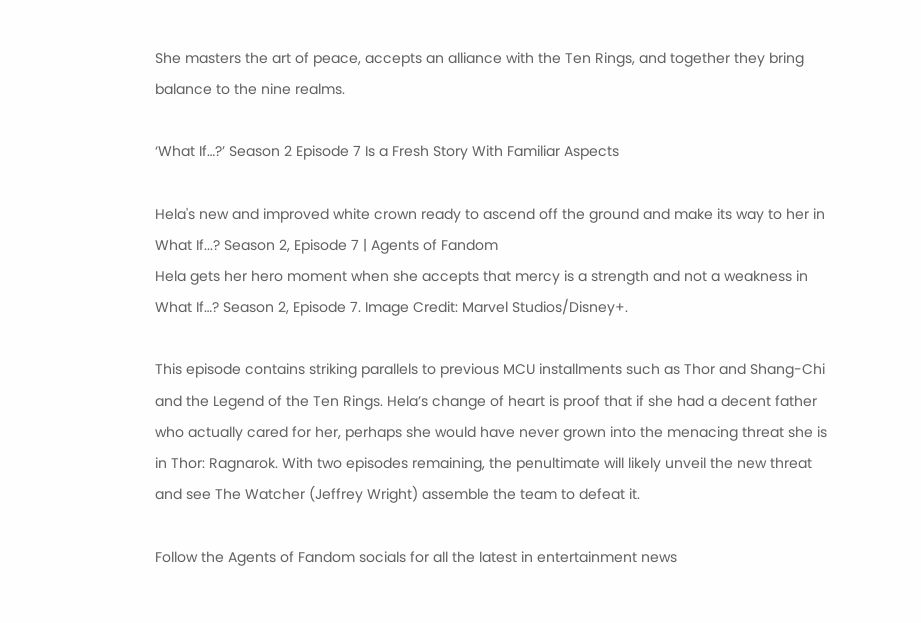She masters the art of peace, accepts an alliance with the Ten Rings, and together they bring balance to the nine realms.

‘What If…?’ Season 2 Episode 7 Is a Fresh Story With Familiar Aspects

Hela's new and improved white crown ready to ascend off the ground and make its way to her in What If...? Season 2, Episode 7 | Agents of Fandom
Hela gets her hero moment when she accepts that mercy is a strength and not a weakness in What If…? Season 2, Episode 7. Image Credit: Marvel Studios/Disney+.

This episode contains striking parallels to previous MCU installments such as Thor and Shang-Chi and the Legend of the Ten Rings. Hela’s change of heart is proof that if she had a decent father who actually cared for her, perhaps she would have never grown into the menacing threat she is in Thor: Ragnarok. With two episodes remaining, the penultimate will likely unveil the new threat and see The Watcher (Jeffrey Wright) assemble the team to defeat it.

Follow the Agents of Fandom socials for all the latest in entertainment news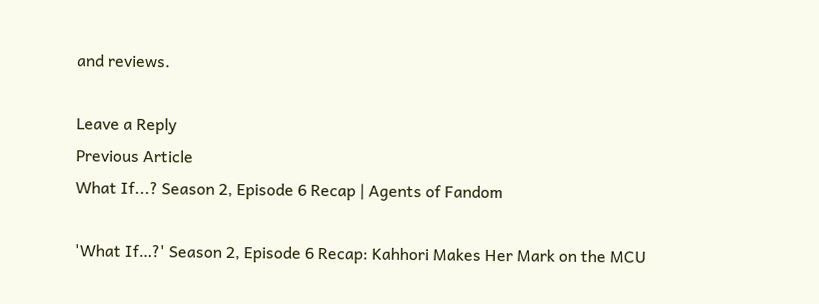and reviews.

Leave a Reply
Previous Article
What If...? Season 2, Episode 6 Recap | Agents of Fandom

'What If…?' Season 2, Episode 6 Recap: Kahhori Makes Her Mark on the MCU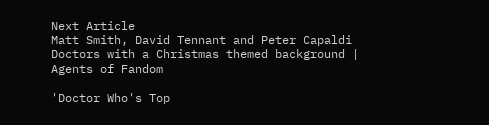Next Article
Matt Smith, David Tennant and Peter Capaldi Doctors with a Christmas themed background | Agents of Fandom

'Doctor Who's Top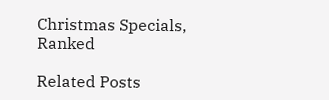Christmas Specials, Ranked

Related Posts